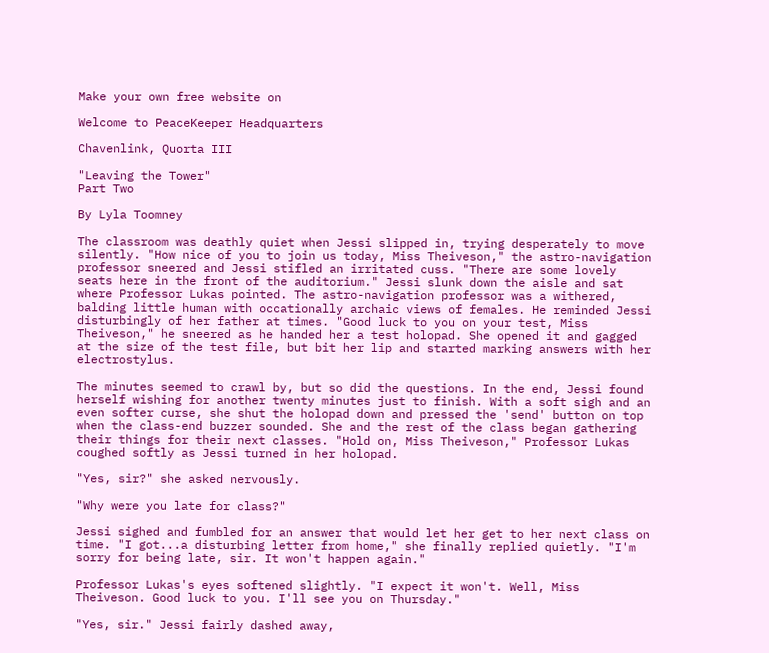Make your own free website on

Welcome to PeaceKeeper Headquarters

Chavenlink, Quorta III

"Leaving the Tower"
Part Two

By Lyla Toomney

The classroom was deathly quiet when Jessi slipped in, trying desperately to move silently. "How nice of you to join us today, Miss Theiveson," the astro-navigation professor sneered and Jessi stifled an irritated cuss. "There are some lovely seats here in the front of the auditorium." Jessi slunk down the aisle and sat where Professor Lukas pointed. The astro-navigation professor was a withered, balding little human with occationally archaic views of females. He reminded Jessi disturbingly of her father at times. "Good luck to you on your test, Miss Theiveson," he sneered as he handed her a test holopad. She opened it and gagged at the size of the test file, but bit her lip and started marking answers with her electrostylus.

The minutes seemed to crawl by, but so did the questions. In the end, Jessi found herself wishing for another twenty minutes just to finish. With a soft sigh and an even softer curse, she shut the holopad down and pressed the 'send' button on top when the class-end buzzer sounded. She and the rest of the class began gathering their things for their next classes. "Hold on, Miss Theiveson," Professor Lukas coughed softly as Jessi turned in her holopad.

"Yes, sir?" she asked nervously.

"Why were you late for class?"

Jessi sighed and fumbled for an answer that would let her get to her next class on time. "I got...a disturbing letter from home," she finally replied quietly. "I'm sorry for being late, sir. It won't happen again."

Professor Lukas's eyes softened slightly. "I expect it won't. Well, Miss Theiveson. Good luck to you. I'll see you on Thursday."

"Yes, sir." Jessi fairly dashed away,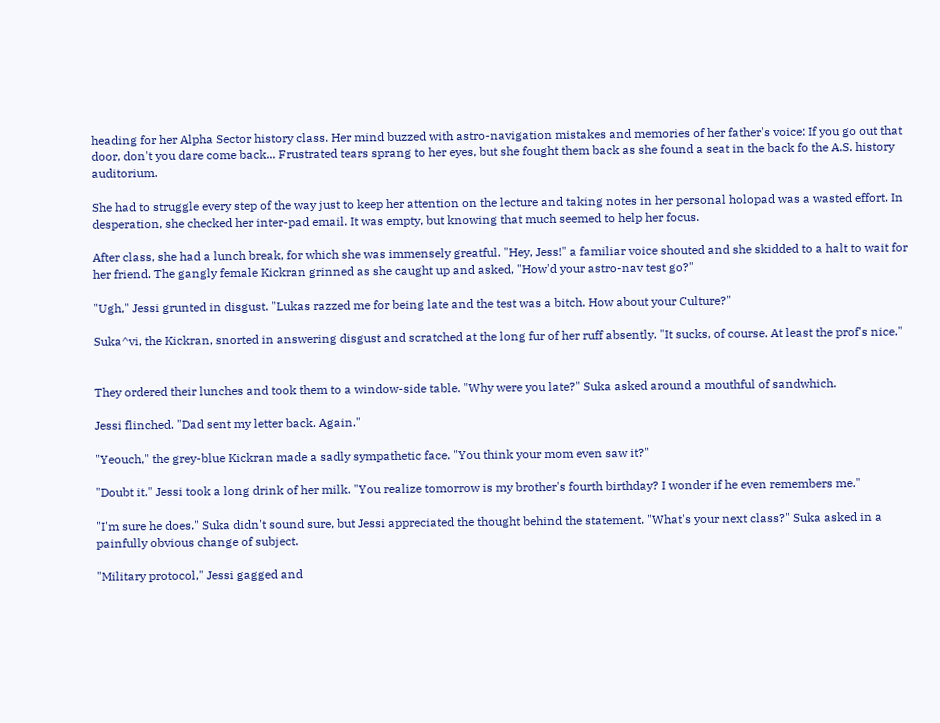heading for her Alpha Sector history class. Her mind buzzed with astro-navigation mistakes and memories of her father's voice: If you go out that door, don't you dare come back... Frustrated tears sprang to her eyes, but she fought them back as she found a seat in the back fo the A.S. history auditorium.

She had to struggle every step of the way just to keep her attention on the lecture and taking notes in her personal holopad was a wasted effort. In desperation, she checked her inter-pad email. It was empty, but knowing that much seemed to help her focus.

After class, she had a lunch break, for which she was immensely greatful. "Hey, Jess!" a familiar voice shouted and she skidded to a halt to wait for her friend. The gangly female Kickran grinned as she caught up and asked, "How'd your astro-nav test go?"

"Ugh," Jessi grunted in disgust. "Lukas razzed me for being late and the test was a bitch. How about your Culture?"

Suka^vi, the Kickran, snorted in answering disgust and scratched at the long fur of her ruff absently. "It sucks, of course. At least the prof's nice."


They ordered their lunches and took them to a window-side table. "Why were you late?" Suka asked around a mouthful of sandwhich.

Jessi flinched. "Dad sent my letter back. Again."

"Yeouch," the grey-blue Kickran made a sadly sympathetic face. "You think your mom even saw it?"

"Doubt it." Jessi took a long drink of her milk. "You realize tomorrow is my brother's fourth birthday? I wonder if he even remembers me."

"I'm sure he does." Suka didn't sound sure, but Jessi appreciated the thought behind the statement. "What's your next class?" Suka asked in a painfully obvious change of subject.

"Military protocol," Jessi gagged and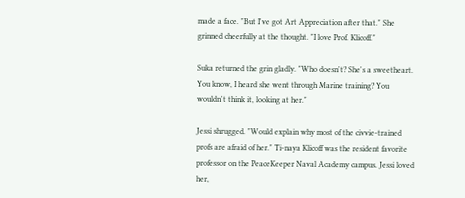made a face. "But I've got Art Appreciation after that." She grinned cheerfully at the thought. "I love Prof. Klicoff."

Suka returned the grin gladly. "Who doesn't? She's a sweetheart. You know, I heard she went through Marine training? You wouldn't think it, looking at her."

Jessi shrugged. "Would explain why most of the civvie-trained profs are afraid of her." Ti-naya Klicoff was the resident favorite professor on the PeaceKeeper Naval Academy campus. Jessi loved her,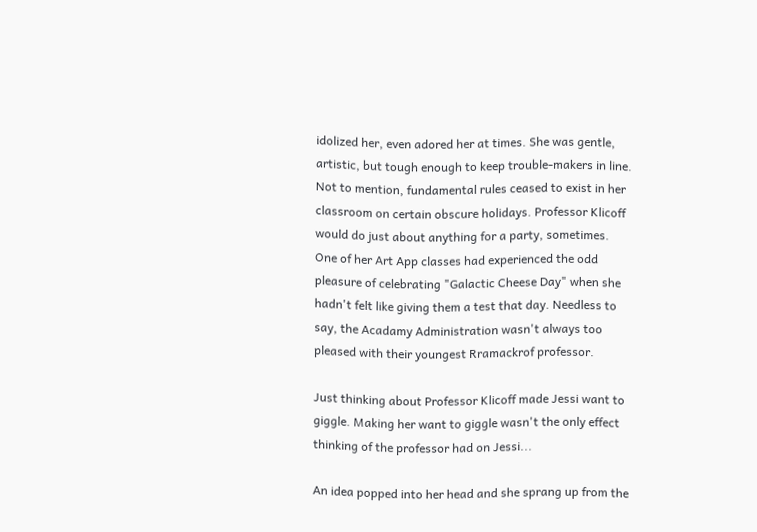idolized her, even adored her at times. She was gentle, artistic, but tough enough to keep trouble-makers in line. Not to mention, fundamental rules ceased to exist in her classroom on certain obscure holidays. Professor Klicoff would do just about anything for a party, sometimes. One of her Art App classes had experienced the odd pleasure of celebrating "Galactic Cheese Day" when she hadn't felt like giving them a test that day. Needless to say, the Acadamy Administration wasn't always too pleased with their youngest Rramackrof professor.

Just thinking about Professor Klicoff made Jessi want to giggle. Making her want to giggle wasn't the only effect thinking of the professor had on Jessi...

An idea popped into her head and she sprang up from the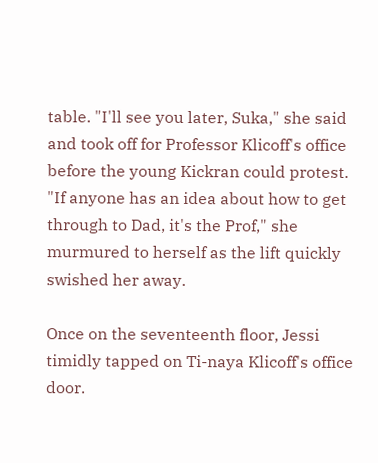table. "I'll see you later, Suka," she said and took off for Professor Klicoff's office before the young Kickran could protest. "If anyone has an idea about how to get through to Dad, it's the Prof," she murmured to herself as the lift quickly swished her away.

Once on the seventeenth floor, Jessi timidly tapped on Ti-naya Klicoff's office door.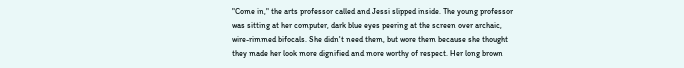"Come in," the arts professor called and Jessi slipped inside. The young professor was sitting at her computer, dark blue eyes peering at the screen over archaic, wire-rimmed bifocals. She didn't need them, but wore them because she thought they made her look more dignified and more worthy of respect. Her long brown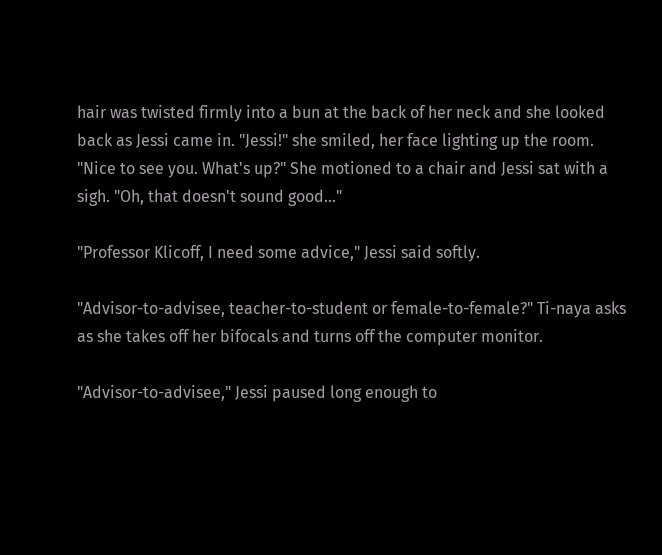hair was twisted firmly into a bun at the back of her neck and she looked back as Jessi came in. "Jessi!" she smiled, her face lighting up the room. "Nice to see you. What's up?" She motioned to a chair and Jessi sat with a sigh. "Oh, that doesn't sound good..."

"Professor Klicoff, I need some advice," Jessi said softly.

"Advisor-to-advisee, teacher-to-student or female-to-female?" Ti-naya asks as she takes off her bifocals and turns off the computer monitor.

"Advisor-to-advisee," Jessi paused long enough to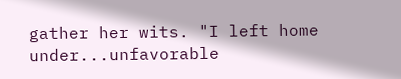gather her wits. "I left home under...unfavorable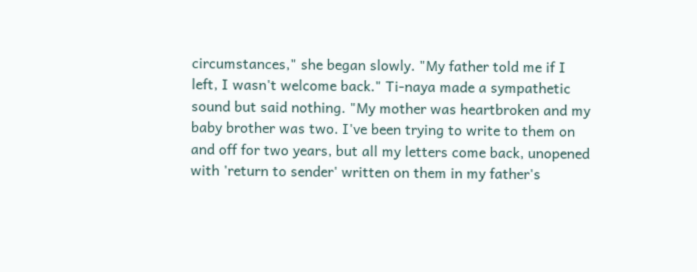circumstances," she began slowly. "My father told me if I left, I wasn't welcome back." Ti-naya made a sympathetic sound but said nothing. "My mother was heartbroken and my baby brother was two. I've been trying to write to them on and off for two years, but all my letters come back, unopened with 'return to sender' written on them in my father's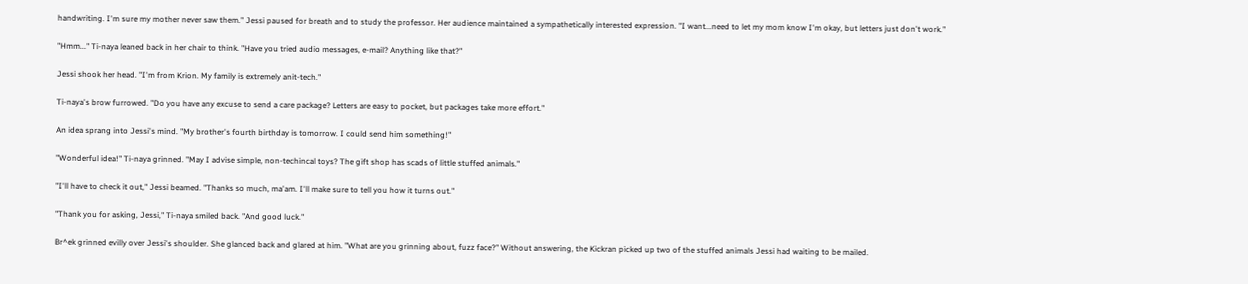handwriting. I'm sure my mother never saw them." Jessi paused for breath and to study the professor. Her audience maintained a sympathetically interested expression. "I want...need to let my mom know I'm okay, but letters just don't work."

"Hmm..." Ti-naya leaned back in her chair to think. "Have you tried audio messages, e-mail? Anything like that?"

Jessi shook her head. "I'm from Krion. My family is extremely anit-tech."

Ti-naya's brow furrowed. "Do you have any excuse to send a care package? Letters are easy to pocket, but packages take more effort."

An idea sprang into Jessi's mind. "My brother's fourth birthday is tomorrow. I could send him something!"

"Wonderful idea!" Ti-naya grinned. "May I advise simple, non-techincal toys? The gift shop has scads of little stuffed animals."

"I'll have to check it out," Jessi beamed. "Thanks so much, ma'am. I'll make sure to tell you how it turns out."

"Thank you for asking, Jessi," Ti-naya smiled back. "And good luck."

Br^ek grinned evilly over Jessi's shoulder. She glanced back and glared at him. "What are you grinning about, fuzz face?" Without answering, the Kickran picked up two of the stuffed animals Jessi had waiting to be mailed.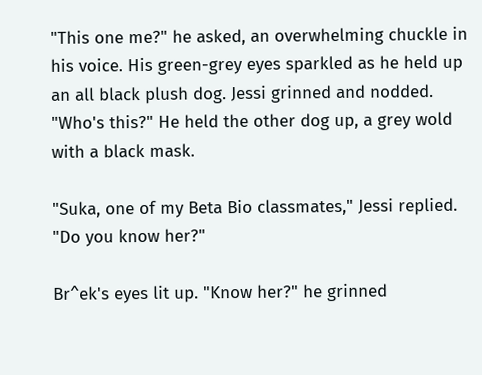"This one me?" he asked, an overwhelming chuckle in his voice. His green-grey eyes sparkled as he held up an all black plush dog. Jessi grinned and nodded. "Who's this?" He held the other dog up, a grey wold with a black mask.

"Suka, one of my Beta Bio classmates," Jessi replied. "Do you know her?"

Br^ek's eyes lit up. "Know her?" he grinned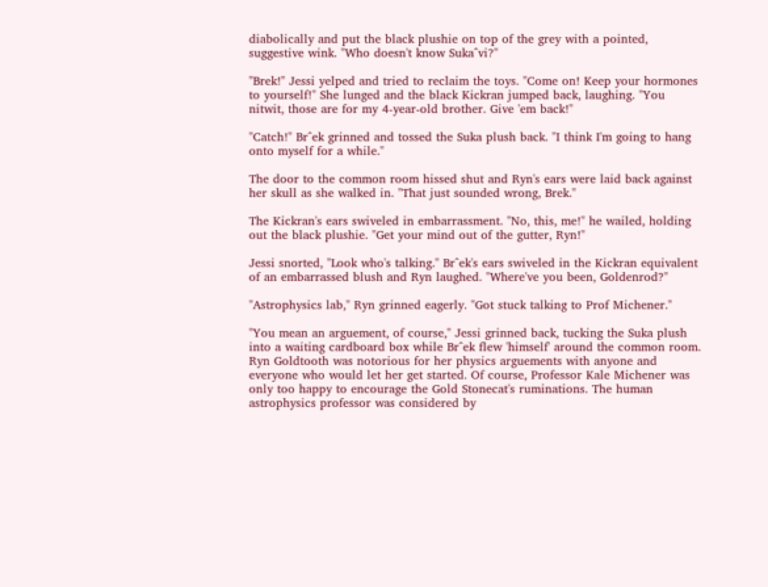diabolically and put the black plushie on top of the grey with a pointed, suggestive wink. "Who doesn't know Suka^vi?"

"Brek!" Jessi yelped and tried to reclaim the toys. "Come on! Keep your hormones to yourself!" She lunged and the black Kickran jumped back, laughing. "You nitwit, those are for my 4-year-old brother. Give 'em back!"

"Catch!" Br^ek grinned and tossed the Suka plush back. "I think I'm going to hang onto myself for a while."

The door to the common room hissed shut and Ryn's ears were laid back against her skull as she walked in. "That just sounded wrong, Brek."

The Kickran's ears swiveled in embarrassment. "No, this, me!" he wailed, holding out the black plushie. "Get your mind out of the gutter, Ryn!"

Jessi snorted, "Look who's talking." Br^ek's ears swiveled in the Kickran equivalent of an embarrassed blush and Ryn laughed. "Where've you been, Goldenrod?"

"Astrophysics lab," Ryn grinned eagerly. "Got stuck talking to Prof Michener."

"You mean an arguement, of course," Jessi grinned back, tucking the Suka plush into a waiting cardboard box while Br^ek flew 'himself' around the common room. Ryn Goldtooth was notorious for her physics arguements with anyone and everyone who would let her get started. Of course, Professor Kale Michener was only too happy to encourage the Gold Stonecat's ruminations. The human astrophysics professor was considered by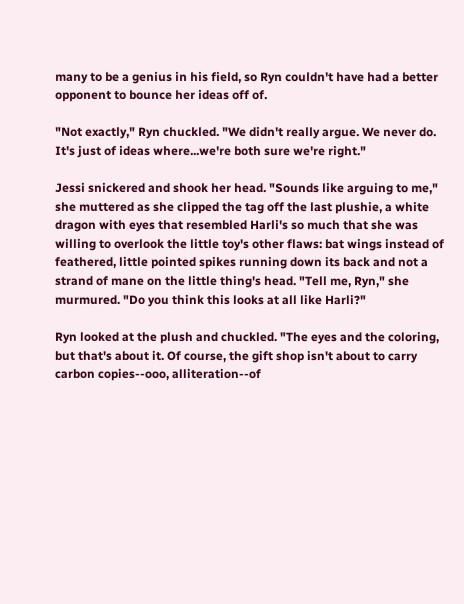many to be a genius in his field, so Ryn couldn't have had a better opponent to bounce her ideas off of.

"Not exactly," Ryn chuckled. "We didn't really argue. We never do. It's just of ideas where...we're both sure we're right."

Jessi snickered and shook her head. "Sounds like arguing to me," she muttered as she clipped the tag off the last plushie, a white dragon with eyes that resembled Harli's so much that she was willing to overlook the little toy's other flaws: bat wings instead of feathered, little pointed spikes running down its back and not a strand of mane on the little thing's head. "Tell me, Ryn," she murmured. "Do you think this looks at all like Harli?"

Ryn looked at the plush and chuckled. "The eyes and the coloring, but that's about it. Of course, the gift shop isn't about to carry carbon copies--ooo, alliteration--of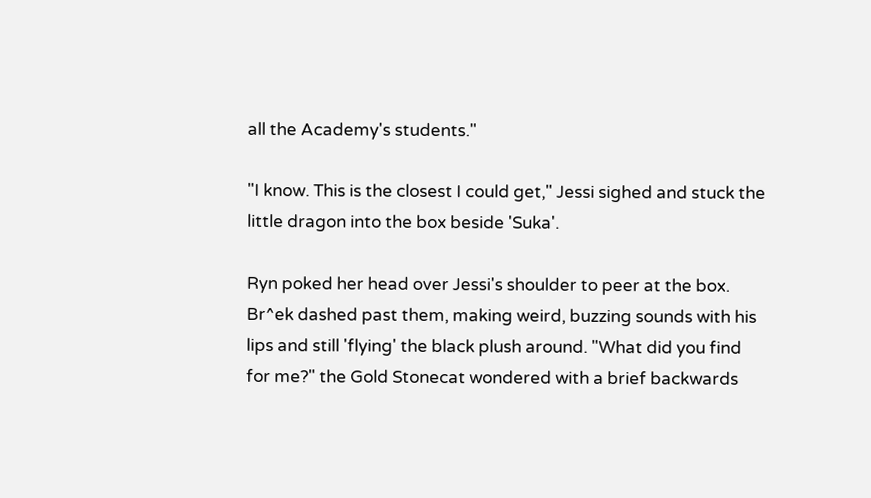all the Academy's students."

"I know. This is the closest I could get," Jessi sighed and stuck the little dragon into the box beside 'Suka'.

Ryn poked her head over Jessi's shoulder to peer at the box. Br^ek dashed past them, making weird, buzzing sounds with his lips and still 'flying' the black plush around. "What did you find for me?" the Gold Stonecat wondered with a brief backwards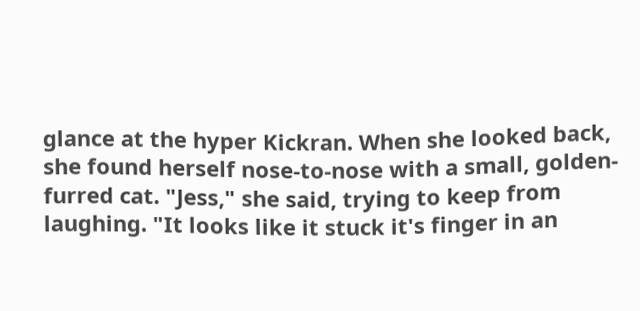glance at the hyper Kickran. When she looked back, she found herself nose-to-nose with a small, golden-furred cat. "Jess," she said, trying to keep from laughing. "It looks like it stuck it's finger in an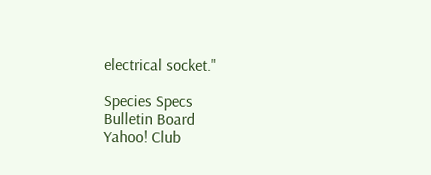electrical socket."

Species Specs
Bulletin Board
Yahoo! Club